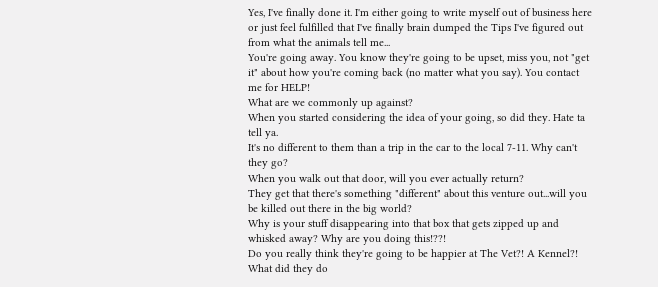Yes, I've finally done it. I'm either going to write myself out of business here or just feel fulfilled that I've finally brain dumped the Tips I've figured out from what the animals tell me...
You're going away. You know they're going to be upset, miss you, not "get it" about how you're coming back (no matter what you say). You contact me for HELP!
What are we commonly up against?
When you started considering the idea of your going, so did they. Hate ta tell ya.
It's no different to them than a trip in the car to the local 7-11. Why can't they go?
When you walk out that door, will you ever actually return?
They get that there's something "different" about this venture out...will you be killed out there in the big world?
Why is your stuff disappearing into that box that gets zipped up and whisked away? Why are you doing this!??!
Do you really think they're going to be happier at The Vet?! A Kennel?!
What did they do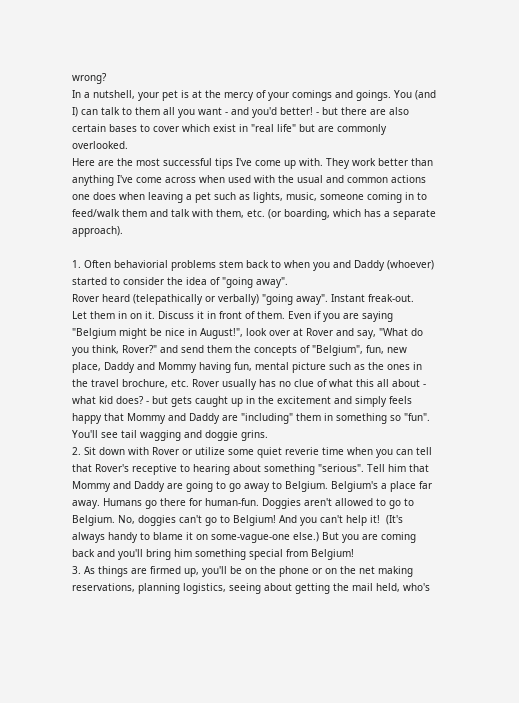wrong?
In a nutshell, your pet is at the mercy of your comings and goings. You (and I) can talk to them all you want - and you'd better! - but there are also certain bases to cover which exist in "real life" but are commonly overlooked.
Here are the most successful tips I've come up with. They work better than anything I've come across when used with the usual and common actions one does when leaving a pet such as lights, music, someone coming in to feed/walk them and talk with them, etc. (or boarding, which has a separate approach).

1. Often behaviorial problems stem back to when you and Daddy (whoever) started to consider the idea of "going away".
Rover heard (telepathically or verbally) "going away". Instant freak-out.
Let them in on it. Discuss it in front of them. Even if you are saying "Belgium might be nice in August!", look over at Rover and say, "What do you think, Rover?" and send them the concepts of "Belgium", fun, new place, Daddy and Mommy having fun, mental picture such as the ones in the travel brochure, etc. Rover usually has no clue of what this all about - what kid does? - but gets caught up in the excitement and simply feels happy that Mommy and Daddy are "including" them in something so "fun".  You'll see tail wagging and doggie grins.
2. Sit down with Rover or utilize some quiet reverie time when you can tell that Rover's receptive to hearing about something "serious". Tell him that Mommy and Daddy are going to go away to Belgium. Belgium's a place far away. Humans go there for human-fun. Doggies aren't allowed to go to Belgium. No, doggies can't go to Belgium! And you can't help it!  (It's always handy to blame it on some-vague-one else.) But you are coming back and you'll bring him something special from Belgium!
3. As things are firmed up, you'll be on the phone or on the net making reservations, planning logistics, seeing about getting the mail held, who's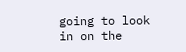going to look in on the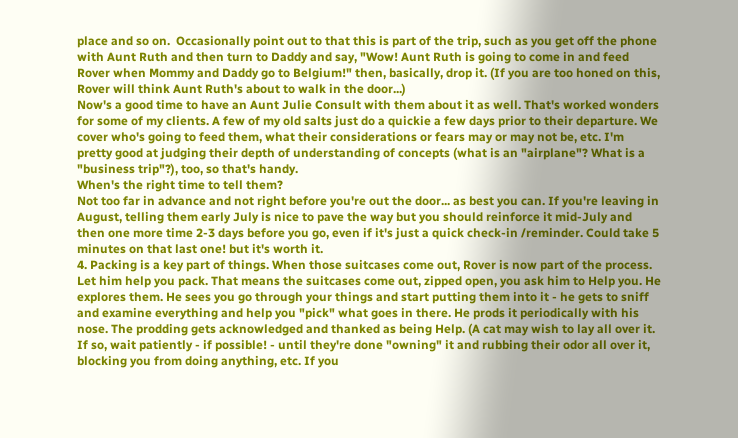place and so on.  Occasionally point out to that this is part of the trip, such as you get off the phone with Aunt Ruth and then turn to Daddy and say, "Wow! Aunt Ruth is going to come in and feed Rover when Mommy and Daddy go to Belgium!" then, basically, drop it. (If you are too honed on this,  Rover will think Aunt Ruth's about to walk in the door...)
Now's a good time to have an Aunt Julie Consult with them about it as well. That's worked wonders for some of my clients. A few of my old salts just do a quickie a few days prior to their departure. We cover who's going to feed them, what their considerations or fears may or may not be, etc. I'm pretty good at judging their depth of understanding of concepts (what is an "airplane"? What is a "business trip"?), too, so that's handy.
When's the right time to tell them?
Not too far in advance and not right before you're out the door... as best you can. If you're leaving in August, telling them early July is nice to pave the way but you should reinforce it mid-July and then one more time 2-3 days before you go, even if it's just a quick check-in /reminder. Could take 5 minutes on that last one! but it's worth it.
4. Packing is a key part of things. When those suitcases come out, Rover is now part of the process. Let him help you pack. That means the suitcases come out, zipped open, you ask him to Help you. He explores them. He sees you go through your things and start putting them into it - he gets to sniff and examine everything and help you "pick" what goes in there. He prods it periodically with his nose. The prodding gets acknowledged and thanked as being Help. (A cat may wish to lay all over it. If so, wait patiently - if possible! - until they're done "owning" it and rubbing their odor all over it, blocking you from doing anything, etc. If you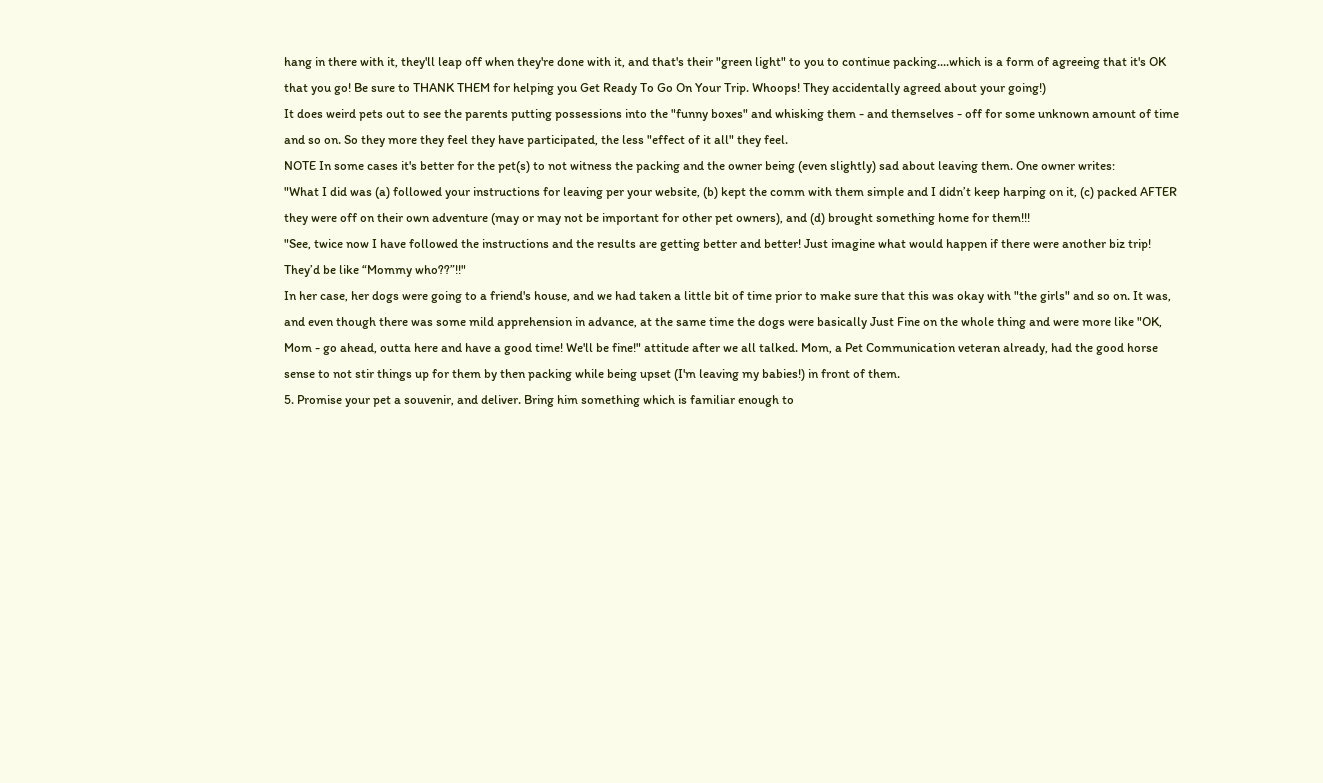hang in there with it, they'll leap off when they're done with it, and that's their "green light" to you to continue packing....which is a form of agreeing that it's OK that you go! Be sure to THANK THEM for helping you Get Ready To Go On Your Trip. Whoops! They accidentally agreed about your going!)
It does weird pets out to see the parents putting possessions into the "funny boxes" and whisking them - and themselves - off for some unknown amount of time and so on. So they more they feel they have participated, the less "effect of it all" they feel.
NOTE In some cases it's better for the pet(s) to not witness the packing and the owner being (even slightly) sad about leaving them. One owner writes:
"What I did was (a) followed your instructions for leaving per your website, (b) kept the comm with them simple and I didn’t keep harping on it, (c) packed AFTER they were off on their own adventure (may or may not be important for other pet owners), and (d) brought something home for them!!!
"See, twice now I have followed the instructions and the results are getting better and better! Just imagine what would happen if there were another biz trip! They’d be like “Mommy who??”!!"
In her case, her dogs were going to a friend's house, and we had taken a little bit of time prior to make sure that this was okay with "the girls" and so on. It was, and even though there was some mild apprehension in advance, at the same time the dogs were basically Just Fine on the whole thing and were more like "OK, Mom - go ahead, outta here and have a good time! We'll be fine!" attitude after we all talked. Mom, a Pet Communication veteran already, had the good horse sense to not stir things up for them by then packing while being upset (I'm leaving my babies!) in front of them.
5. Promise your pet a souvenir, and deliver. Bring him something which is familiar enough to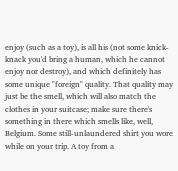enjoy (such as a toy), is all his (not some knick-knack you'd bring a human, which he cannot enjoy nor destroy), and which definitely has some unique "foreign" quality. That quality may just be the smell, which will also match the clothes in your suitcase; make sure there's something in there which smells like, well, Belgium. Some still-unlaundered shirt you wore while on your trip. A toy from a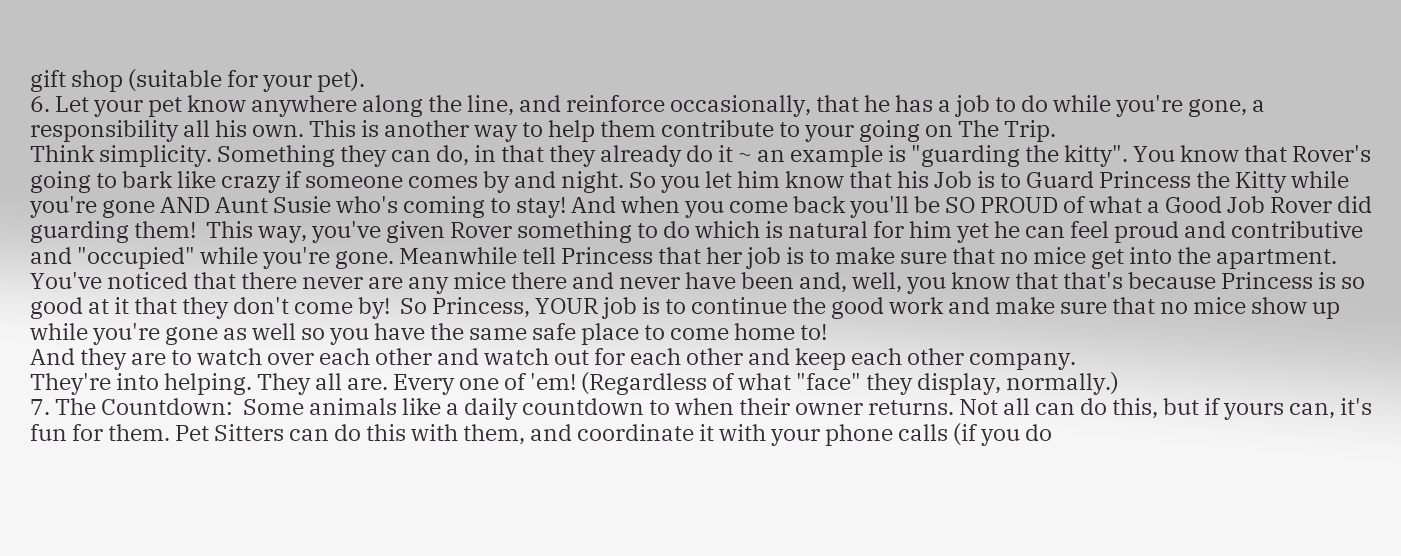gift shop (suitable for your pet).
6. Let your pet know anywhere along the line, and reinforce occasionally, that he has a job to do while you're gone, a responsibility all his own. This is another way to help them contribute to your going on The Trip.
Think simplicity. Something they can do, in that they already do it ~ an example is "guarding the kitty". You know that Rover's going to bark like crazy if someone comes by and night. So you let him know that his Job is to Guard Princess the Kitty while you're gone AND Aunt Susie who's coming to stay! And when you come back you'll be SO PROUD of what a Good Job Rover did guarding them!  This way, you've given Rover something to do which is natural for him yet he can feel proud and contributive and "occupied" while you're gone. Meanwhile tell Princess that her job is to make sure that no mice get into the apartment. You've noticed that there never are any mice there and never have been and, well, you know that that's because Princess is so good at it that they don't come by!  So Princess, YOUR job is to continue the good work and make sure that no mice show up while you're gone as well so you have the same safe place to come home to!
And they are to watch over each other and watch out for each other and keep each other company.
They're into helping. They all are. Every one of 'em! (Regardless of what "face" they display, normally.)
7. The Countdown:  Some animals like a daily countdown to when their owner returns. Not all can do this, but if yours can, it's fun for them. Pet Sitters can do this with them, and coordinate it with your phone calls (if you do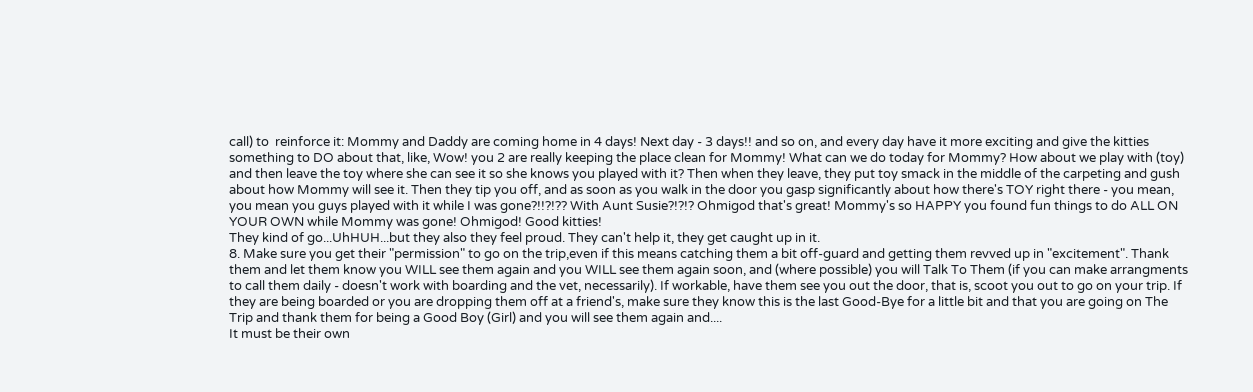call) to  reinforce it: Mommy and Daddy are coming home in 4 days! Next day - 3 days!! and so on, and every day have it more exciting and give the kitties something to DO about that, like, Wow! you 2 are really keeping the place clean for Mommy! What can we do today for Mommy? How about we play with (toy) and then leave the toy where she can see it so she knows you played with it? Then when they leave, they put toy smack in the middle of the carpeting and gush about how Mommy will see it. Then they tip you off, and as soon as you walk in the door you gasp significantly about how there's TOY right there - you mean, you mean you guys played with it while I was gone?!!?!?? With Aunt Susie?!?!? Ohmigod that's great! Mommy's so HAPPY you found fun things to do ALL ON YOUR OWN while Mommy was gone! Ohmigod! Good kitties!
They kind of go...UhHUH...but they also they feel proud. They can't help it, they get caught up in it.
8. Make sure you get their "permission" to go on the trip,even if this means catching them a bit off-guard and getting them revved up in "excitement". Thank them and let them know you WILL see them again and you WILL see them again soon, and (where possible) you will Talk To Them (if you can make arrangments to call them daily - doesn't work with boarding and the vet, necessarily). If workable, have them see you out the door, that is, scoot you out to go on your trip. If they are being boarded or you are dropping them off at a friend's, make sure they know this is the last Good-Bye for a little bit and that you are going on The Trip and thank them for being a Good Boy (Girl) and you will see them again and....
It must be their own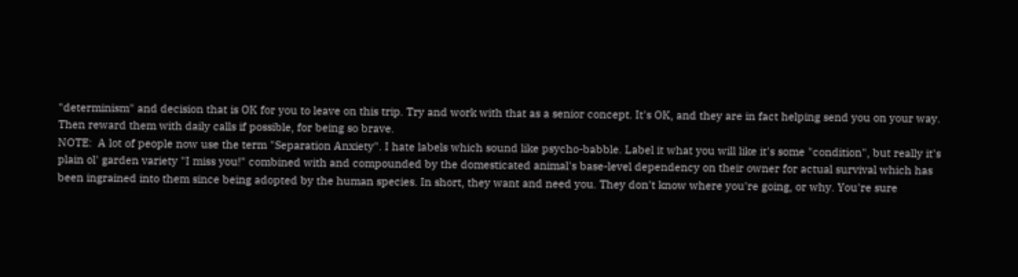"determinism" and decision that is OK for you to leave on this trip. Try and work with that as a senior concept. It's OK, and they are in fact helping send you on your way.
Then reward them with daily calls if possible, for being so brave.
NOTE:  A lot of people now use the term "Separation Anxiety". I hate labels which sound like psycho-babble. Label it what you will like it's some "condition", but really it's plain ol' garden variety "I miss you!" combined with and compounded by the domesticated animal's base-level dependency on their owner for actual survival which has been ingrained into them since being adopted by the human species. In short, they want and need you. They don't know where you're going, or why. You're sure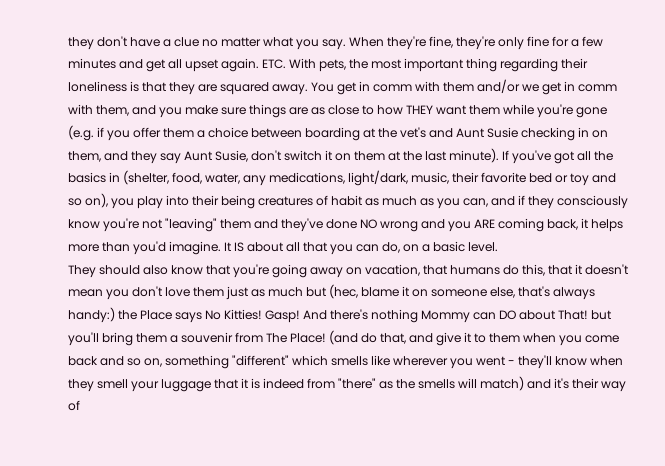they don't have a clue no matter what you say. When they're fine, they're only fine for a few minutes and get all upset again. ETC. With pets, the most important thing regarding their loneliness is that they are squared away. You get in comm with them and/or we get in comm with them, and you make sure things are as close to how THEY want them while you're gone (e.g. if you offer them a choice between boarding at the vet's and Aunt Susie checking in on them, and they say Aunt Susie, don't switch it on them at the last minute). If you've got all the basics in (shelter, food, water, any medications, light/dark, music, their favorite bed or toy and so on), you play into their being creatures of habit as much as you can, and if they consciously know you're not "leaving" them and they've done NO wrong and you ARE coming back, it helps more than you'd imagine. It IS about all that you can do, on a basic level.
They should also know that you're going away on vacation, that humans do this, that it doesn't mean you don't love them just as much but (hec, blame it on someone else, that's always handy:) the Place says No Kitties! Gasp! And there's nothing Mommy can DO about That! but you'll bring them a souvenir from The Place! (and do that, and give it to them when you come back and so on, something "different" which smells like wherever you went - they'll know when they smell your luggage that it is indeed from "there" as the smells will match) and it's their way of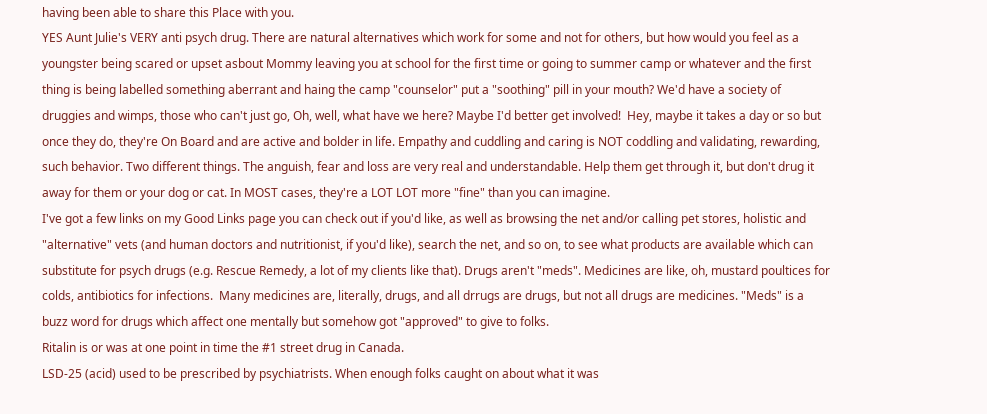having been able to share this Place with you.
YES Aunt Julie's VERY anti psych drug. There are natural alternatives which work for some and not for others, but how would you feel as a youngster being scared or upset asbout Mommy leaving you at school for the first time or going to summer camp or whatever and the first thing is being labelled something aberrant and haing the camp "counselor" put a "soothing" pill in your mouth? We'd have a society of druggies and wimps, those who can't just go, Oh, well, what have we here? Maybe I'd better get involved!  Hey, maybe it takes a day or so but once they do, they're On Board and are active and bolder in life. Empathy and cuddling and caring is NOT coddling and validating, rewarding, such behavior. Two different things. The anguish, fear and loss are very real and understandable. Help them get through it, but don't drug it away for them or your dog or cat. In MOST cases, they're a LOT LOT more "fine" than you can imagine.
I've got a few links on my Good Links page you can check out if you'd like, as well as browsing the net and/or calling pet stores, holistic and "alternative" vets (and human doctors and nutritionist, if you'd like), search the net, and so on, to see what products are available which can substitute for psych drugs (e.g. Rescue Remedy, a lot of my clients like that). Drugs aren't "meds". Medicines are like, oh, mustard poultices for colds, antibiotics for infections.  Many medicines are, literally, drugs, and all drrugs are drugs, but not all drugs are medicines. "Meds" is a buzz word for drugs which affect one mentally but somehow got "approved" to give to folks.
Ritalin is or was at one point in time the #1 street drug in Canada.
LSD-25 (acid) used to be prescribed by psychiatrists. When enough folks caught on about what it was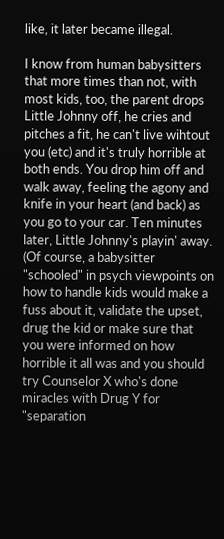like, it later became illegal.

I know from human babysitters that more times than not, with most kids, too, the parent drops Little Johnny off, he cries and pitches a fit, he can't live wihtout you (etc) and it's truly horrible at both ends. You drop him off and walk away, feeling the agony and knife in your heart (and back) as you go to your car. Ten minutes later, Little Johnny's playin' away. (Of course, a babysitter "schooled" in psych viewpoints on how to handle kids would make a fuss about it, validate the upset, drug the kid or make sure that you were informed on how horrible it all was and you should try Counselor X who's done miracles with Drug Y for "separation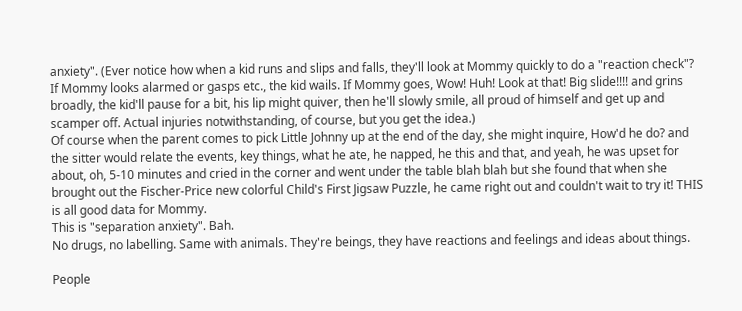anxiety". (Ever notice how when a kid runs and slips and falls, they'll look at Mommy quickly to do a "reaction check"? If Mommy looks alarmed or gasps etc., the kid wails. If Mommy goes, Wow! Huh! Look at that! Big slide!!!! and grins broadly, the kid'll pause for a bit, his lip might quiver, then he'll slowly smile, all proud of himself and get up and scamper off. Actual injuries notwithstanding, of course, but you get the idea.)
Of course when the parent comes to pick Little Johnny up at the end of the day, she might inquire, How'd he do? and the sitter would relate the events, key things, what he ate, he napped, he this and that, and yeah, he was upset for about, oh, 5-10 minutes and cried in the corner and went under the table blah blah but she found that when she brought out the Fischer-Price new colorful Child's First Jigsaw Puzzle, he came right out and couldn't wait to try it! THIS is all good data for Mommy.
This is "separation anxiety". Bah.
No drugs, no labelling. Same with animals. They're beings, they have reactions and feelings and ideas about things.

People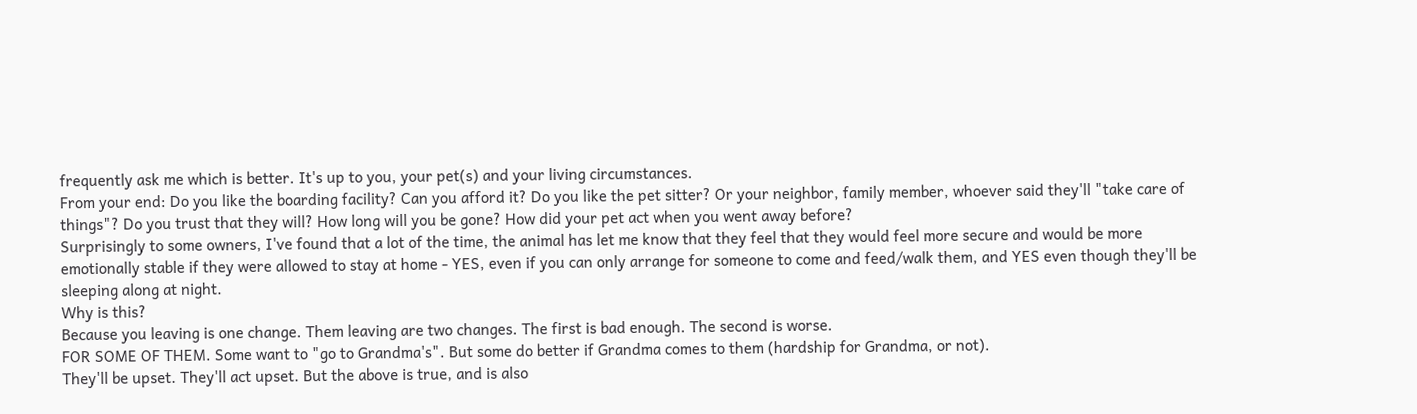frequently ask me which is better. It's up to you, your pet(s) and your living circumstances.
From your end: Do you like the boarding facility? Can you afford it? Do you like the pet sitter? Or your neighbor, family member, whoever said they'll "take care of things"? Do you trust that they will? How long will you be gone? How did your pet act when you went away before?
Surprisingly to some owners, I've found that a lot of the time, the animal has let me know that they feel that they would feel more secure and would be more emotionally stable if they were allowed to stay at home - YES, even if you can only arrange for someone to come and feed/walk them, and YES even though they'll be sleeping along at night.
Why is this?
Because you leaving is one change. Them leaving are two changes. The first is bad enough. The second is worse.
FOR SOME OF THEM. Some want to "go to Grandma's". But some do better if Grandma comes to them (hardship for Grandma, or not).
They'll be upset. They'll act upset. But the above is true, and is also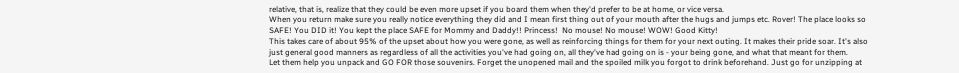relative, that is, realize that they could be even more upset if you board them when they'd prefer to be at home, or vice versa.
When you return make sure you really notice everything they did and I mean first thing out of your mouth after the hugs and jumps etc. Rover! The place looks so SAFE! You DID it! You kept the place SAFE for Mommy and Daddy!! Princess!  No mouse! No mouse! WOW! Good Kitty!
This takes care of about 95% of the upset about how you were gone, as well as reinforcing things for them for your next outing. It makes their pride soar. It's also just general good manners as regardless of all the activities you've had going on, all they've had going on is - your being gone, and what that meant for them.
Let them help you unpack and GO FOR those souvenirs. Forget the unopened mail and the spoiled milk you forgot to drink beforehand. Just go for unzipping at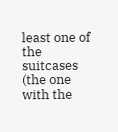least one of the suitcases (the one with the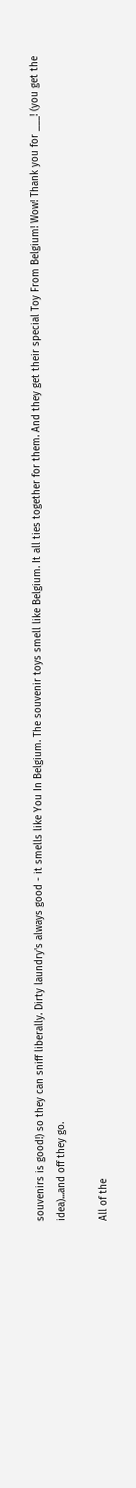souvenirs is good!) so they can sniff liberally. Dirty laundry's always good - it smells like You In Belgium. The souvenir toys smell like Belgium. It all ties together for them. And they get their special Toy From Belgium! Wow! Thank you for ___! (you get the idea)...and off they go.

All of the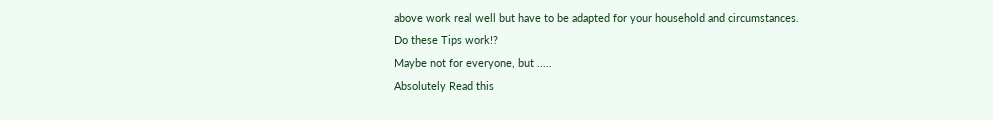above work real well but have to be adapted for your household and circumstances.
Do these Tips work!?
Maybe not for everyone, but .....
Absolutely Read this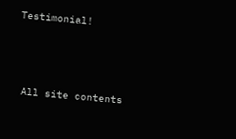Testimonial!



 All site contents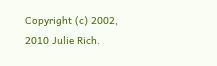Copyright (c) 2002, 2010 Julie Rich.